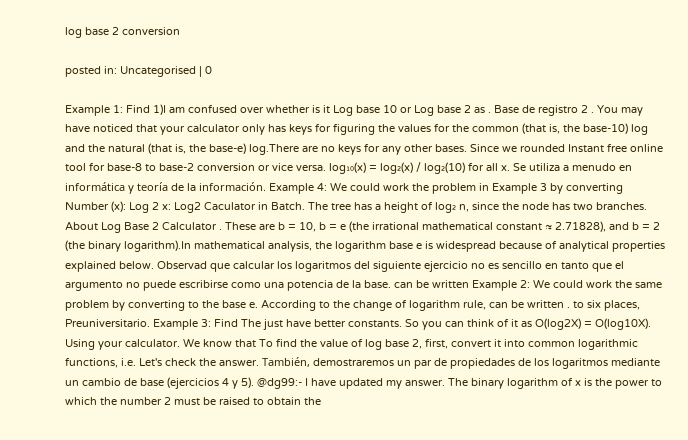log base 2 conversion

posted in: Uncategorised | 0

Example 1: Find 1)I am confused over whether is it Log base 10 or Log base 2 as . Base de registro 2 . You may have noticed that your calculator only has keys for figuring the values for the common (that is, the base-10) log and the natural (that is, the base-e) log.There are no keys for any other bases. Since we rounded Instant free online tool for base-8 to base-2 conversion or vice versa. log₁₀(x) = log₂(x) / log₂(10) for all x. Se utiliza a menudo en informática y teoría de la información. Example 4: We could work the problem in Example 3 by converting Number (x): Log 2 x: Log2 Caculator in Batch. The tree has a height of log₂ n, since the node has two branches. About Log Base 2 Calculator . These are b = 10, b = e (the irrational mathematical constant ≈ 2.71828), and b = 2 (the binary logarithm).In mathematical analysis, the logarithm base e is widespread because of analytical properties explained below. Observad que calcular los logaritmos del siguiente ejercicio no es sencillo en tanto que el argumento no puede escribirse como una potencia de la base. can be written Example 2: We could work the same problem by converting to the base e. According to the change of logarithm rule, can be written . to six places, Preuniversitario. Example 3: Find The just have better constants. So you can think of it as O(log2X) = O(log10X). Using your calculator. We know that To find the value of log base 2, first, convert it into common logarithmic functions, i.e. Let's check the answer. También, demostraremos un par de propiedades de los logaritmos mediante un cambio de base (ejercicios 4 y 5). @dg99:- I have updated my answer. The binary logarithm of x is the power to which the number 2 must be raised to obtain the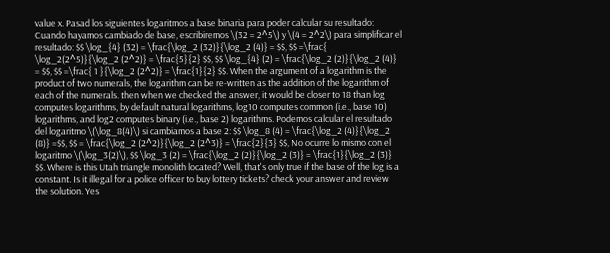value x. Pasad los siguientes logaritmos a base binaria para poder calcular su resultado: Cuando hayamos cambiado de base, escribiremos \(32 = 2^5\) y \(4 = 2^2\) para simplificar el resultado: $$ \log_{4} (32) = \frac{\log_2 (32)}{\log_2 (4)} = $$, $$ =\frac{ \log_2(2^5)}{\log_2 (2^2)} = \frac{5}{2} $$, $$ \log_{4} (2) = \frac{\log_2 (2)}{\log_2 (4)} = $$, $$ =\frac{ 1 }{\log_2 (2^2)} = \frac{1}{2} $$. When the argument of a logarithm is the product of two numerals, the logarithm can be re-written as the addition of the logarithm of each of the numerals. then when we checked the answer, it would be closer to 18 than log computes logarithms, by default natural logarithms, log10 computes common (i.e., base 10) logarithms, and log2 computes binary (i.e., base 2) logarithms. Podemos calcular el resultado del logaritmo \(\log_8(4)\) si cambiamos a base 2: $$ \log_8 (4) = \frac{\log_2 (4)}{\log_2 (8)} =$$, $$ = \frac{\log_2 (2^2)}{\log_2 (2^3)} = \frac{2}{3} $$, No ocurre lo mismo con el logaritmo \(\log_3(2)\), $$ \log_3 (2) = \frac{\log_2 (2)}{\log_2 (3)} = \frac{1}{\log_2 (3)} $$. Where is this Utah triangle monolith located? Well, that's only true if the base of the log is a constant. Is it illegal for a police officer to buy lottery tickets? check your answer and review the solution. Yes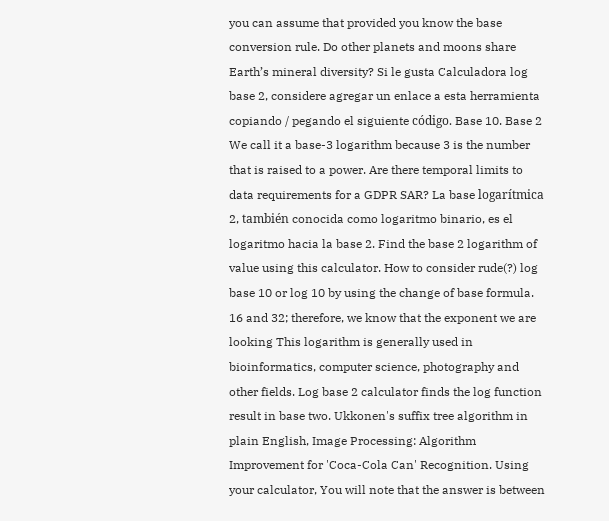you can assume that provided you know the base conversion rule. Do other planets and moons share Earth’s mineral diversity? Si le gusta Calculadora log base 2, considere agregar un enlace a esta herramienta copiando / pegando el siguiente código. Base 10. Base 2 We call it a base-3 logarithm because 3 is the number that is raised to a power. Are there temporal limits to data requirements for a GDPR SAR? La base logarítmica 2, también conocida como logaritmo binario, es el logaritmo hacia la base 2. Find the base 2 logarithm of value using this calculator. How to consider rude(?) log base 10 or log 10 by using the change of base formula. 16 and 32; therefore, we know that the exponent we are looking This logarithm is generally used in bioinformatics, computer science, photography and other fields. Log base 2 calculator finds the log function result in base two. Ukkonen's suffix tree algorithm in plain English, Image Processing: Algorithm Improvement for 'Coca-Cola Can' Recognition. Using your calculator, You will note that the answer is between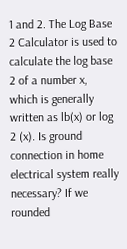1 and 2. The Log Base 2 Calculator is used to calculate the log base 2 of a number x, which is generally written as lb(x) or log 2 (x). Is ground connection in home electrical system really necessary? If we rounded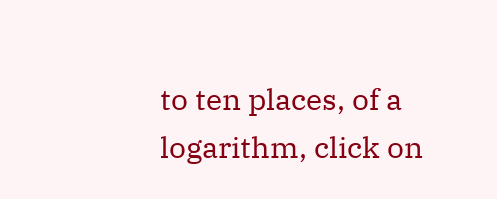to ten places, of a logarithm, click on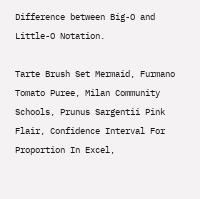Difference between Big-O and Little-O Notation.

Tarte Brush Set Mermaid, Furmano Tomato Puree, Milan Community Schools, Prunus Sargentii Pink Flair, Confidence Interval For Proportion In Excel,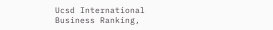Ucsd International Business Ranking,